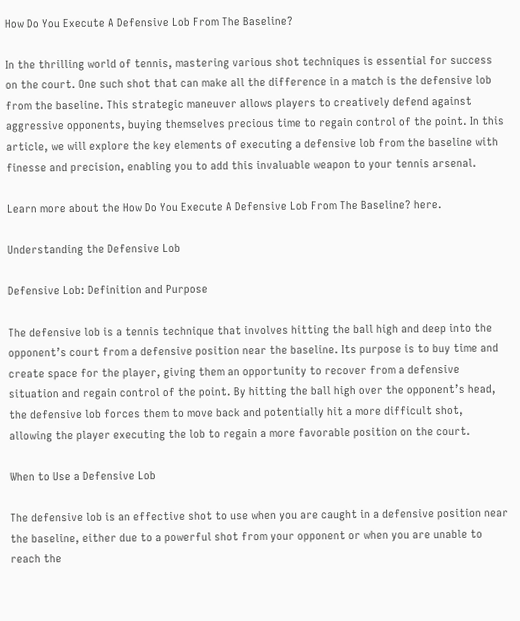How Do You Execute A Defensive Lob From The Baseline?

In the thrilling world of tennis, mastering various shot techniques is essential for success on the court. One such shot that can make all the difference in a match is the defensive lob from the baseline. This strategic maneuver allows players to creatively defend against aggressive opponents, buying themselves precious time to regain control of the point. In this article, we will explore the key elements of executing a defensive lob from the baseline with finesse and precision, enabling you to add this invaluable weapon to your tennis arsenal.

Learn more about the How Do You Execute A Defensive Lob From The Baseline? here.

Understanding the Defensive Lob

Defensive Lob: Definition and Purpose

The defensive lob is a tennis technique that involves hitting the ball high and deep into the opponent’s court from a defensive position near the baseline. Its purpose is to buy time and create space for the player, giving them an opportunity to recover from a defensive situation and regain control of the point. By hitting the ball high over the opponent’s head, the defensive lob forces them to move back and potentially hit a more difficult shot, allowing the player executing the lob to regain a more favorable position on the court.

When to Use a Defensive Lob

The defensive lob is an effective shot to use when you are caught in a defensive position near the baseline, either due to a powerful shot from your opponent or when you are unable to reach the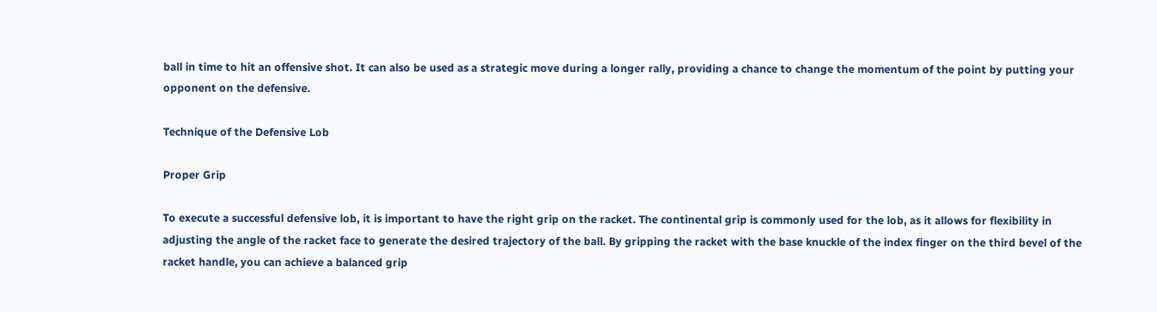ball in time to hit an offensive shot. It can also be used as a strategic move during a longer rally, providing a chance to change the momentum of the point by putting your opponent on the defensive.

Technique of the Defensive Lob

Proper Grip

To execute a successful defensive lob, it is important to have the right grip on the racket. The continental grip is commonly used for the lob, as it allows for flexibility in adjusting the angle of the racket face to generate the desired trajectory of the ball. By gripping the racket with the base knuckle of the index finger on the third bevel of the racket handle, you can achieve a balanced grip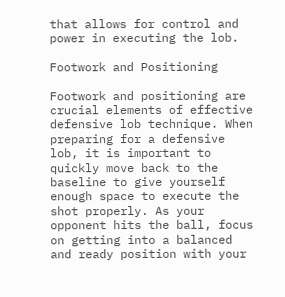that allows for control and power in executing the lob.

Footwork and Positioning

Footwork and positioning are crucial elements of effective defensive lob technique. When preparing for a defensive lob, it is important to quickly move back to the baseline to give yourself enough space to execute the shot properly. As your opponent hits the ball, focus on getting into a balanced and ready position with your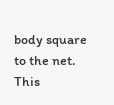body square to the net. This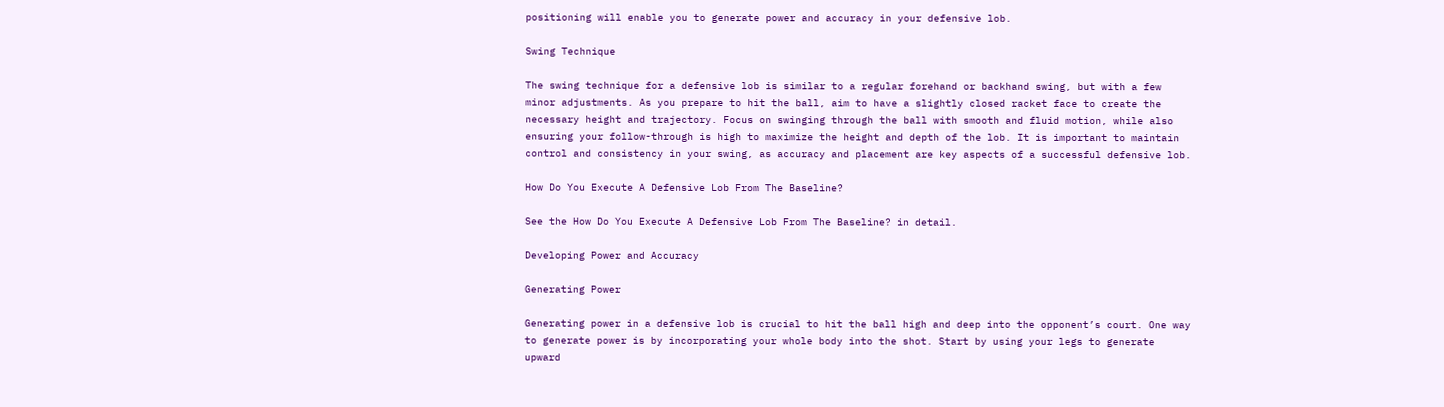positioning will enable you to generate power and accuracy in your defensive lob.

Swing Technique

The swing technique for a defensive lob is similar to a regular forehand or backhand swing, but with a few minor adjustments. As you prepare to hit the ball, aim to have a slightly closed racket face to create the necessary height and trajectory. Focus on swinging through the ball with smooth and fluid motion, while also ensuring your follow-through is high to maximize the height and depth of the lob. It is important to maintain control and consistency in your swing, as accuracy and placement are key aspects of a successful defensive lob.

How Do You Execute A Defensive Lob From The Baseline?

See the How Do You Execute A Defensive Lob From The Baseline? in detail.

Developing Power and Accuracy

Generating Power

Generating power in a defensive lob is crucial to hit the ball high and deep into the opponent’s court. One way to generate power is by incorporating your whole body into the shot. Start by using your legs to generate upward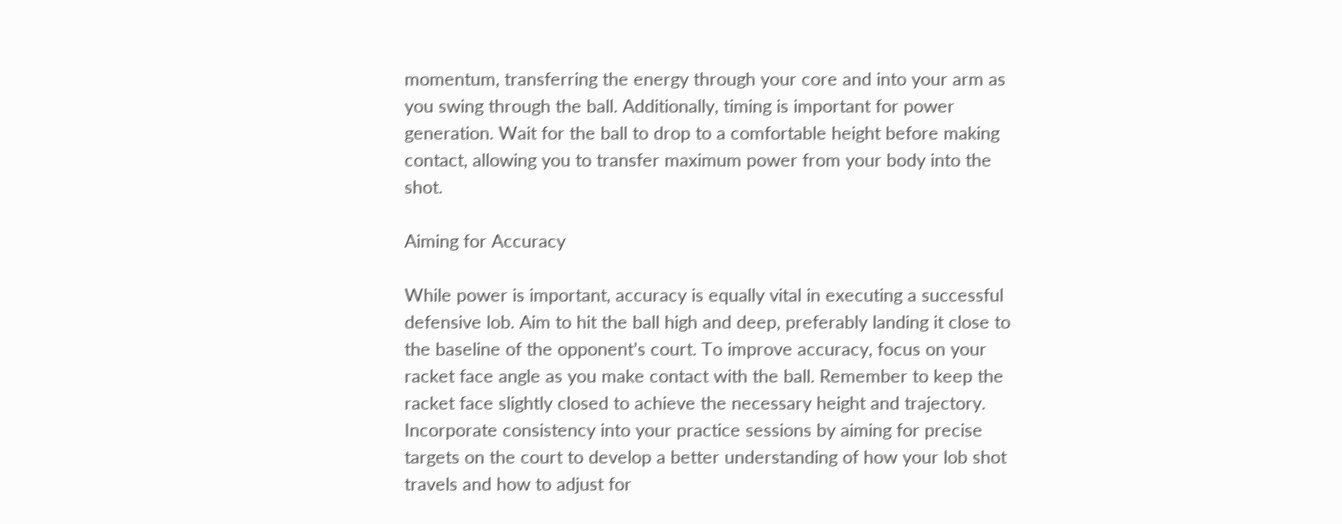momentum, transferring the energy through your core and into your arm as you swing through the ball. Additionally, timing is important for power generation. Wait for the ball to drop to a comfortable height before making contact, allowing you to transfer maximum power from your body into the shot.

Aiming for Accuracy

While power is important, accuracy is equally vital in executing a successful defensive lob. Aim to hit the ball high and deep, preferably landing it close to the baseline of the opponent’s court. To improve accuracy, focus on your racket face angle as you make contact with the ball. Remember to keep the racket face slightly closed to achieve the necessary height and trajectory. Incorporate consistency into your practice sessions by aiming for precise targets on the court to develop a better understanding of how your lob shot travels and how to adjust for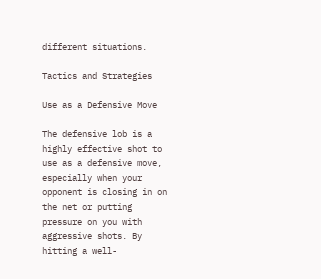different situations.

Tactics and Strategies

Use as a Defensive Move

The defensive lob is a highly effective shot to use as a defensive move, especially when your opponent is closing in on the net or putting pressure on you with aggressive shots. By hitting a well-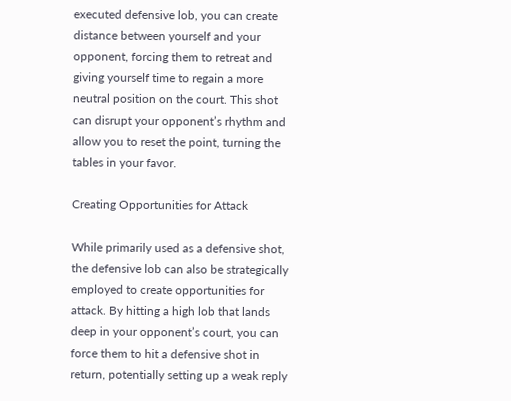executed defensive lob, you can create distance between yourself and your opponent, forcing them to retreat and giving yourself time to regain a more neutral position on the court. This shot can disrupt your opponent’s rhythm and allow you to reset the point, turning the tables in your favor.

Creating Opportunities for Attack

While primarily used as a defensive shot, the defensive lob can also be strategically employed to create opportunities for attack. By hitting a high lob that lands deep in your opponent’s court, you can force them to hit a defensive shot in return, potentially setting up a weak reply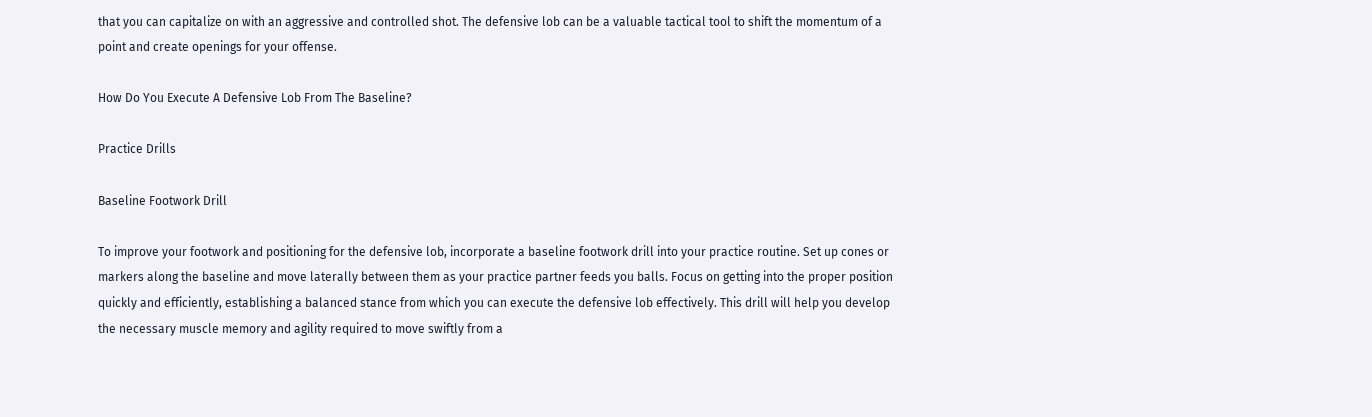that you can capitalize on with an aggressive and controlled shot. The defensive lob can be a valuable tactical tool to shift the momentum of a point and create openings for your offense.

How Do You Execute A Defensive Lob From The Baseline?

Practice Drills

Baseline Footwork Drill

To improve your footwork and positioning for the defensive lob, incorporate a baseline footwork drill into your practice routine. Set up cones or markers along the baseline and move laterally between them as your practice partner feeds you balls. Focus on getting into the proper position quickly and efficiently, establishing a balanced stance from which you can execute the defensive lob effectively. This drill will help you develop the necessary muscle memory and agility required to move swiftly from a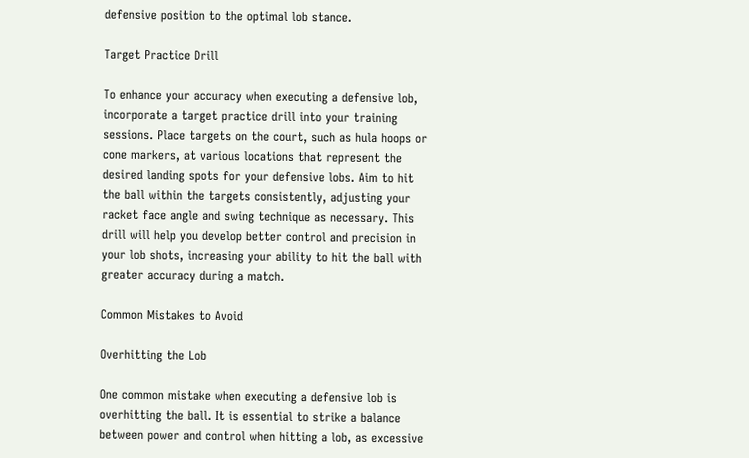defensive position to the optimal lob stance.

Target Practice Drill

To enhance your accuracy when executing a defensive lob, incorporate a target practice drill into your training sessions. Place targets on the court, such as hula hoops or cone markers, at various locations that represent the desired landing spots for your defensive lobs. Aim to hit the ball within the targets consistently, adjusting your racket face angle and swing technique as necessary. This drill will help you develop better control and precision in your lob shots, increasing your ability to hit the ball with greater accuracy during a match.

Common Mistakes to Avoid

Overhitting the Lob

One common mistake when executing a defensive lob is overhitting the ball. It is essential to strike a balance between power and control when hitting a lob, as excessive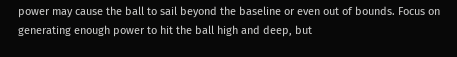power may cause the ball to sail beyond the baseline or even out of bounds. Focus on generating enough power to hit the ball high and deep, but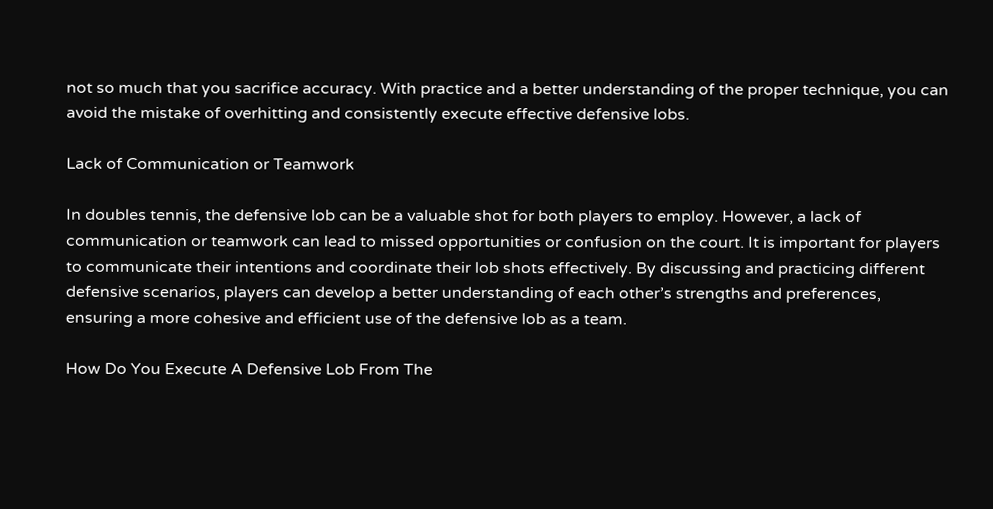not so much that you sacrifice accuracy. With practice and a better understanding of the proper technique, you can avoid the mistake of overhitting and consistently execute effective defensive lobs.

Lack of Communication or Teamwork

In doubles tennis, the defensive lob can be a valuable shot for both players to employ. However, a lack of communication or teamwork can lead to missed opportunities or confusion on the court. It is important for players to communicate their intentions and coordinate their lob shots effectively. By discussing and practicing different defensive scenarios, players can develop a better understanding of each other’s strengths and preferences, ensuring a more cohesive and efficient use of the defensive lob as a team.

How Do You Execute A Defensive Lob From The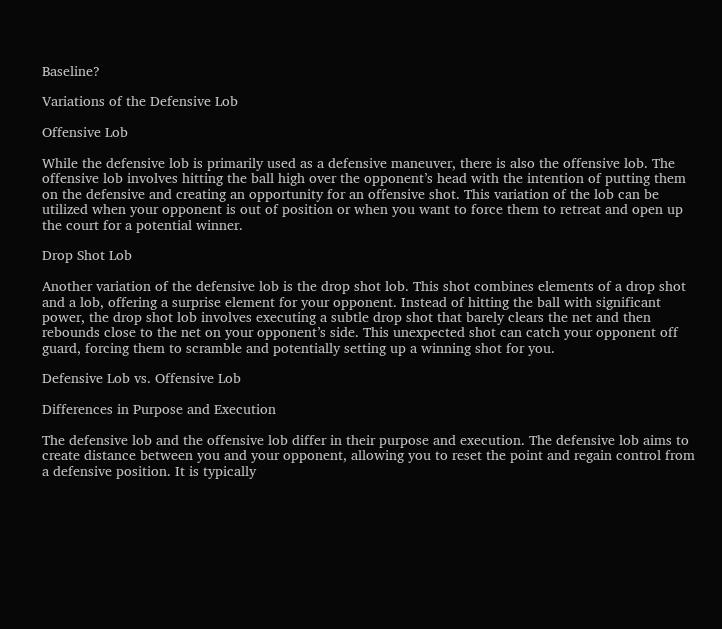Baseline?

Variations of the Defensive Lob

Offensive Lob

While the defensive lob is primarily used as a defensive maneuver, there is also the offensive lob. The offensive lob involves hitting the ball high over the opponent’s head with the intention of putting them on the defensive and creating an opportunity for an offensive shot. This variation of the lob can be utilized when your opponent is out of position or when you want to force them to retreat and open up the court for a potential winner.

Drop Shot Lob

Another variation of the defensive lob is the drop shot lob. This shot combines elements of a drop shot and a lob, offering a surprise element for your opponent. Instead of hitting the ball with significant power, the drop shot lob involves executing a subtle drop shot that barely clears the net and then rebounds close to the net on your opponent’s side. This unexpected shot can catch your opponent off guard, forcing them to scramble and potentially setting up a winning shot for you.

Defensive Lob vs. Offensive Lob

Differences in Purpose and Execution

The defensive lob and the offensive lob differ in their purpose and execution. The defensive lob aims to create distance between you and your opponent, allowing you to reset the point and regain control from a defensive position. It is typically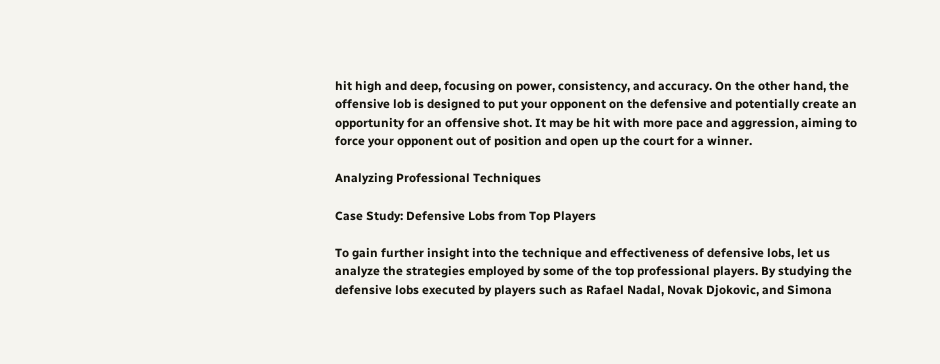hit high and deep, focusing on power, consistency, and accuracy. On the other hand, the offensive lob is designed to put your opponent on the defensive and potentially create an opportunity for an offensive shot. It may be hit with more pace and aggression, aiming to force your opponent out of position and open up the court for a winner.

Analyzing Professional Techniques

Case Study: Defensive Lobs from Top Players

To gain further insight into the technique and effectiveness of defensive lobs, let us analyze the strategies employed by some of the top professional players. By studying the defensive lobs executed by players such as Rafael Nadal, Novak Djokovic, and Simona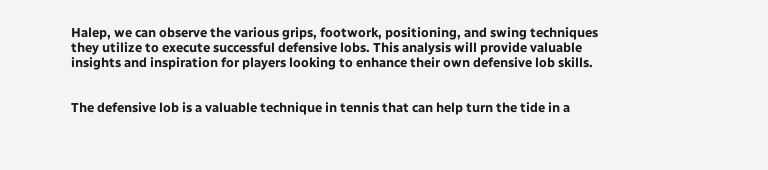Halep, we can observe the various grips, footwork, positioning, and swing techniques they utilize to execute successful defensive lobs. This analysis will provide valuable insights and inspiration for players looking to enhance their own defensive lob skills.


The defensive lob is a valuable technique in tennis that can help turn the tide in a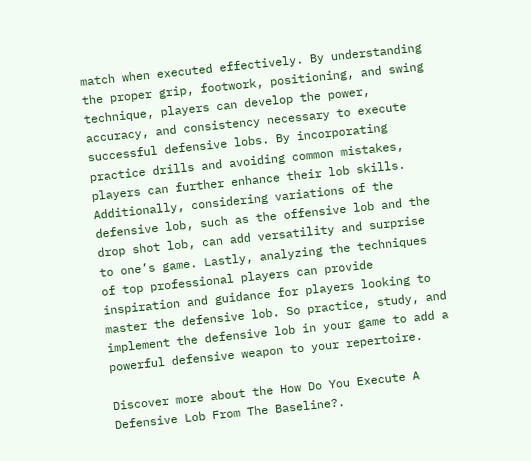match when executed effectively. By understanding the proper grip, footwork, positioning, and swing technique, players can develop the power, accuracy, and consistency necessary to execute successful defensive lobs. By incorporating practice drills and avoiding common mistakes, players can further enhance their lob skills. Additionally, considering variations of the defensive lob, such as the offensive lob and the drop shot lob, can add versatility and surprise to one’s game. Lastly, analyzing the techniques of top professional players can provide inspiration and guidance for players looking to master the defensive lob. So practice, study, and implement the defensive lob in your game to add a powerful defensive weapon to your repertoire.

Discover more about the How Do You Execute A Defensive Lob From The Baseline?.